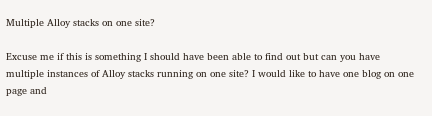Multiple Alloy stacks on one site?

Excuse me if this is something I should have been able to find out but can you have multiple instances of Alloy stacks running on one site? I would like to have one blog on one page and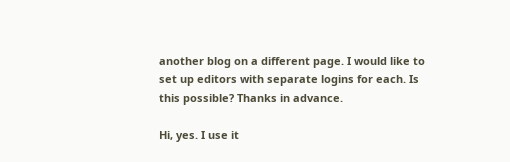another blog on a different page. I would like to set up editors with separate logins for each. Is this possible? Thanks in advance.

Hi, yes. I use it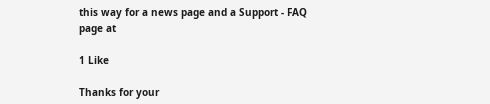this way for a news page and a Support - FAQ page at

1 Like

Thanks for your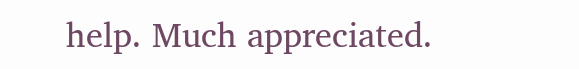help. Much appreciated.